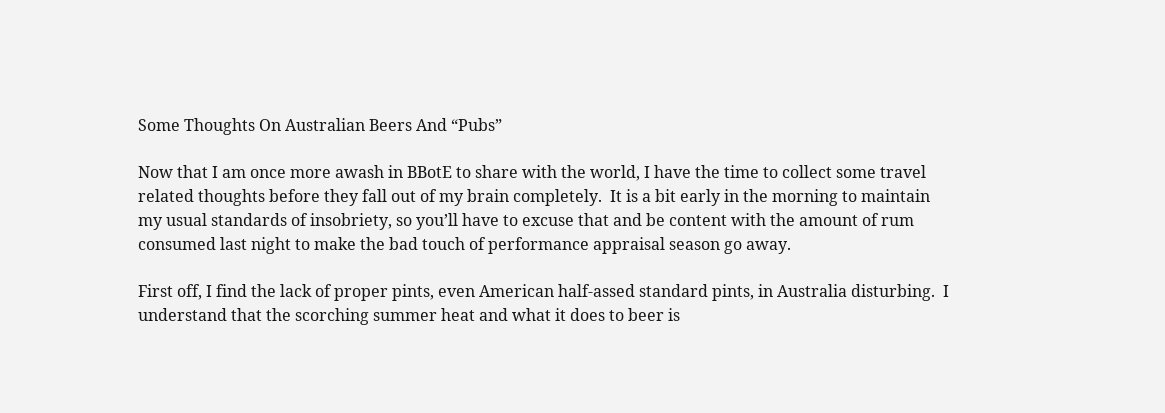Some Thoughts On Australian Beers And “Pubs”

Now that I am once more awash in BBotE to share with the world, I have the time to collect some travel related thoughts before they fall out of my brain completely.  It is a bit early in the morning to maintain my usual standards of insobriety, so you’ll have to excuse that and be content with the amount of rum consumed last night to make the bad touch of performance appraisal season go away.

First off, I find the lack of proper pints, even American half-assed standard pints, in Australia disturbing.  I understand that the scorching summer heat and what it does to beer is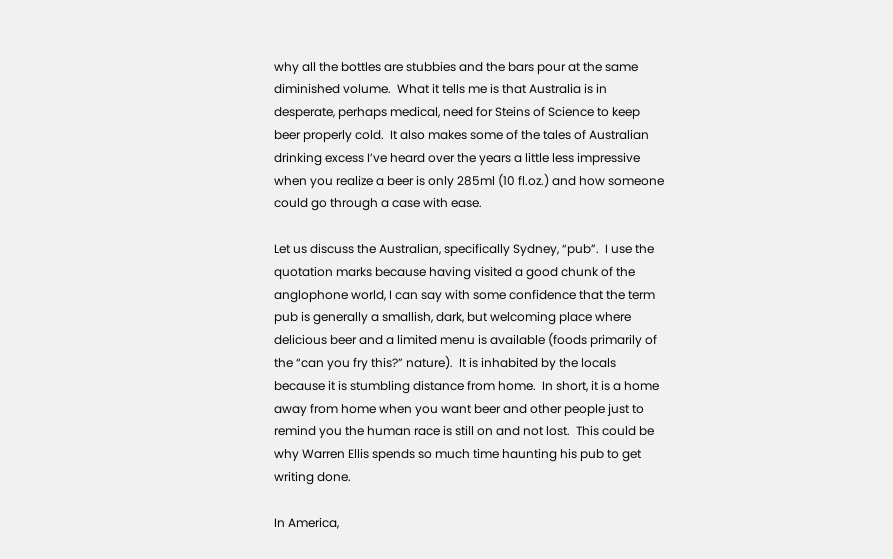why all the bottles are stubbies and the bars pour at the same diminished volume.  What it tells me is that Australia is in desperate, perhaps medical, need for Steins of Science to keep beer properly cold.  It also makes some of the tales of Australian drinking excess I’ve heard over the years a little less impressive when you realize a beer is only 285ml (10 fl.oz.) and how someone could go through a case with ease.

Let us discuss the Australian, specifically Sydney, “pub”.  I use the quotation marks because having visited a good chunk of the anglophone world, I can say with some confidence that the term pub is generally a smallish, dark, but welcoming place where delicious beer and a limited menu is available (foods primarily of the “can you fry this?” nature).  It is inhabited by the locals because it is stumbling distance from home.  In short, it is a home away from home when you want beer and other people just to remind you the human race is still on and not lost.  This could be why Warren Ellis spends so much time haunting his pub to get writing done.

In America,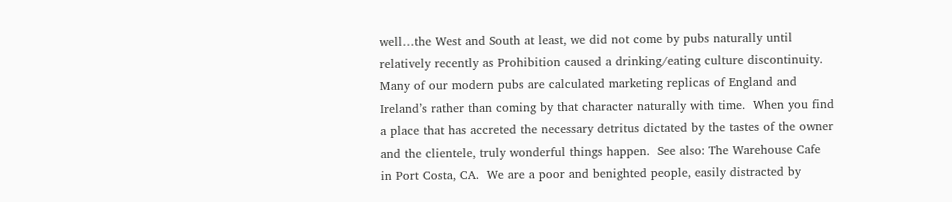well…the West and South at least, we did not come by pubs naturally until relatively recently as Prohibition caused a drinking/eating culture discontinuity.  Many of our modern pubs are calculated marketing replicas of England and Ireland’s rather than coming by that character naturally with time.  When you find a place that has accreted the necessary detritus dictated by the tastes of the owner and the clientele, truly wonderful things happen.  See also: The Warehouse Cafe in Port Costa, CA.  We are a poor and benighted people, easily distracted by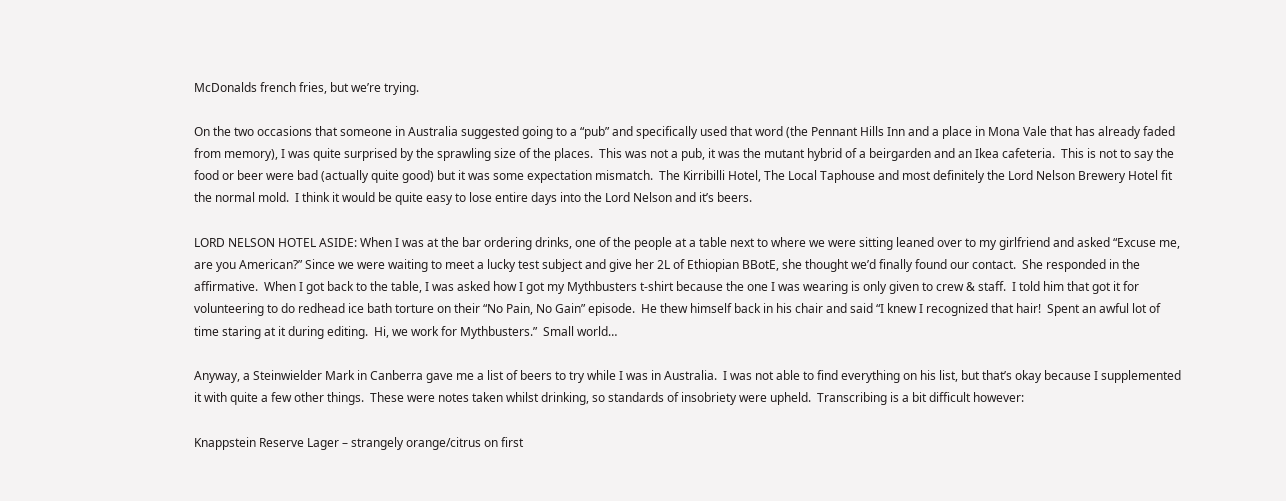McDonalds french fries, but we’re trying.

On the two occasions that someone in Australia suggested going to a “pub” and specifically used that word (the Pennant Hills Inn and a place in Mona Vale that has already faded from memory), I was quite surprised by the sprawling size of the places.  This was not a pub, it was the mutant hybrid of a beirgarden and an Ikea cafeteria.  This is not to say the food or beer were bad (actually quite good) but it was some expectation mismatch.  The Kirribilli Hotel, The Local Taphouse and most definitely the Lord Nelson Brewery Hotel fit the normal mold.  I think it would be quite easy to lose entire days into the Lord Nelson and it’s beers.

LORD NELSON HOTEL ASIDE: When I was at the bar ordering drinks, one of the people at a table next to where we were sitting leaned over to my girlfriend and asked “Excuse me, are you American?” Since we were waiting to meet a lucky test subject and give her 2L of Ethiopian BBotE, she thought we’d finally found our contact.  She responded in the affirmative.  When I got back to the table, I was asked how I got my Mythbusters t-shirt because the one I was wearing is only given to crew & staff.  I told him that got it for volunteering to do redhead ice bath torture on their “No Pain, No Gain” episode.  He thew himself back in his chair and said “I knew I recognized that hair!  Spent an awful lot of time staring at it during editing.  Hi, we work for Mythbusters.”  Small world…

Anyway, a Steinwielder Mark in Canberra gave me a list of beers to try while I was in Australia.  I was not able to find everything on his list, but that’s okay because I supplemented it with quite a few other things.  These were notes taken whilst drinking, so standards of insobriety were upheld.  Transcribing is a bit difficult however:

Knappstein Reserve Lager – strangely orange/citrus on first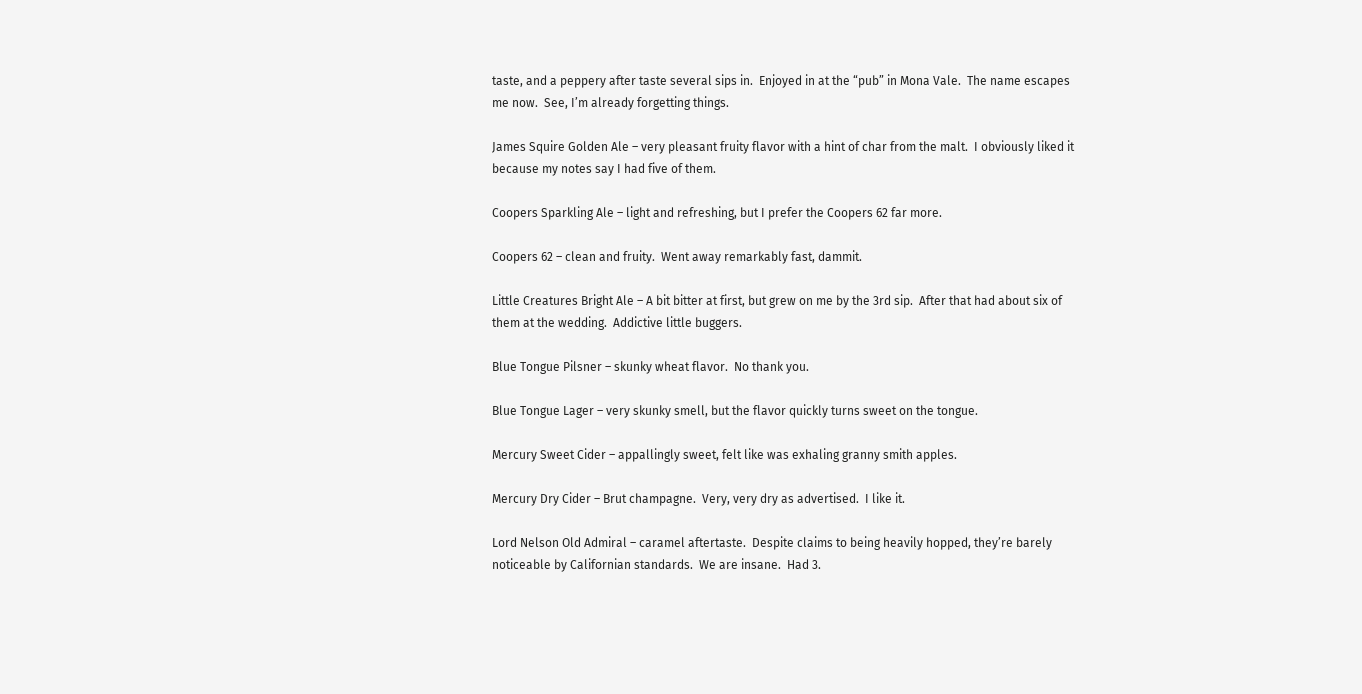taste, and a peppery after taste several sips in.  Enjoyed in at the “pub” in Mona Vale.  The name escapes me now.  See, I’m already forgetting things.

James Squire Golden Ale – very pleasant fruity flavor with a hint of char from the malt.  I obviously liked it because my notes say I had five of them.

Coopers Sparkling Ale – light and refreshing, but I prefer the Coopers 62 far more.

Coopers 62 – clean and fruity.  Went away remarkably fast, dammit.

Little Creatures Bright Ale – A bit bitter at first, but grew on me by the 3rd sip.  After that had about six of them at the wedding.  Addictive little buggers.

Blue Tongue Pilsner – skunky wheat flavor.  No thank you.

Blue Tongue Lager – very skunky smell, but the flavor quickly turns sweet on the tongue.

Mercury Sweet Cider – appallingly sweet, felt like was exhaling granny smith apples.

Mercury Dry Cider – Brut champagne.  Very, very dry as advertised.  I like it.

Lord Nelson Old Admiral – caramel aftertaste.  Despite claims to being heavily hopped, they’re barely noticeable by Californian standards.  We are insane.  Had 3.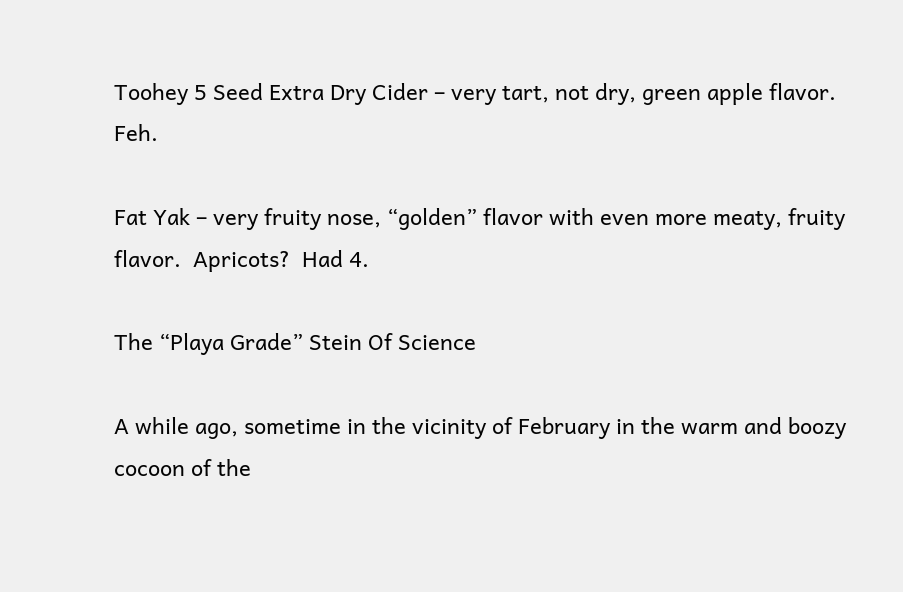Toohey 5 Seed Extra Dry Cider – very tart, not dry, green apple flavor.  Feh.

Fat Yak – very fruity nose, “golden” flavor with even more meaty, fruity flavor.  Apricots?  Had 4.

The “Playa Grade” Stein Of Science

A while ago, sometime in the vicinity of February in the warm and boozy cocoon of the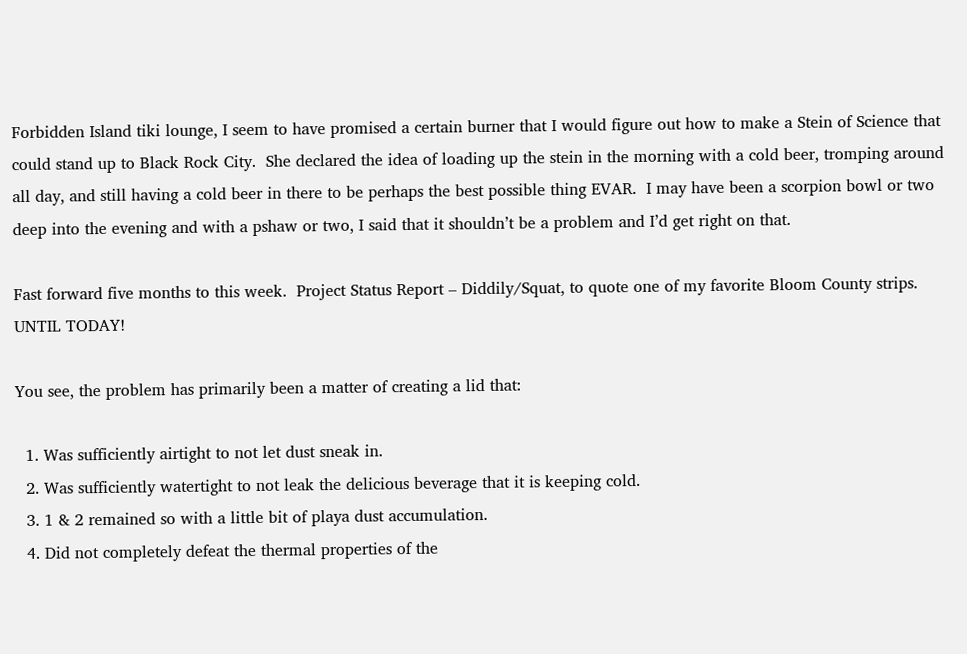Forbidden Island tiki lounge, I seem to have promised a certain burner that I would figure out how to make a Stein of Science that could stand up to Black Rock City.  She declared the idea of loading up the stein in the morning with a cold beer, tromping around all day, and still having a cold beer in there to be perhaps the best possible thing EVAR.  I may have been a scorpion bowl or two deep into the evening and with a pshaw or two, I said that it shouldn’t be a problem and I’d get right on that.

Fast forward five months to this week.  Project Status Report – Diddily/Squat, to quote one of my favorite Bloom County strips.  UNTIL TODAY!

You see, the problem has primarily been a matter of creating a lid that:

  1. Was sufficiently airtight to not let dust sneak in.
  2. Was sufficiently watertight to not leak the delicious beverage that it is keeping cold.
  3. 1 & 2 remained so with a little bit of playa dust accumulation.
  4. Did not completely defeat the thermal properties of the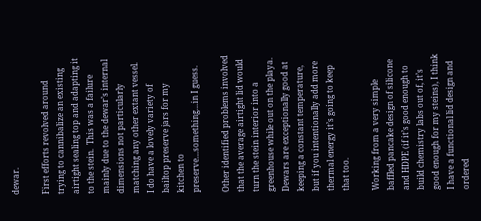dewar.

First efforts revolved around trying to cannibalize an existing airtight sealing top and adapting it to the stein.  This was a failure mainly due to the dewar’s internal dimensions not particularly matching any other extant vessel.  I do have a lovely variety of bailtop preserve jars for my kitchen to preserve…something…in I guess.

Other identified problems involved that the average airtight lid would turn the stein interior into a greenhouse while out on the playa.  Dewars are exceptionally good at keeping a constant temperature, but if you intentionally add more thermal energy it’s going to keep that too.

Working from a very simple baffled pancake design of silicone and HDPE (if it’s good enough to build chemistry labs out of, it’s good enough for my steins), I think I have a functional lid design and ordered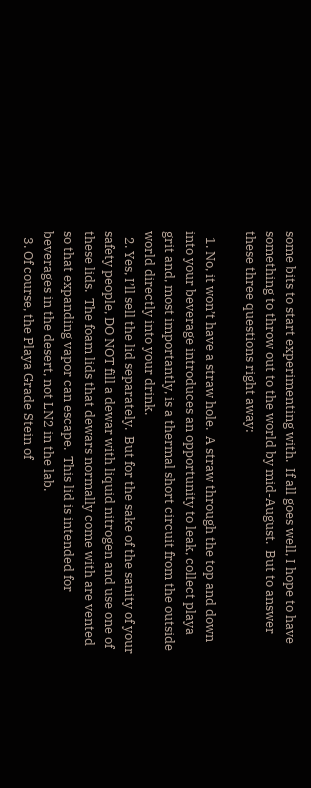some bits to start experimenting with.  If all goes well, I hope to have something to throw out to the world by mid-August.  But to answer these three questions right away:

  1. No, it won’t have a straw hole.  A straw through the top and down into your beverage introduces an opportunity to leak, collect playa grit and, most importantly, is a thermal short circuit from the outside world directly into your drink.
  2. Yes, I’ll sell the lid separately.  But for the sake of the sanity of your safety people, DO NOT fill a dewar with liquid nitrogen and use one of these lids.  The foam lids that dewars normally come with are vented so that expanding vapor can escape.  This lid is intended for beverages in the desert, not LN2 in the lab.
  3. Of course, the Playa Grade Stein of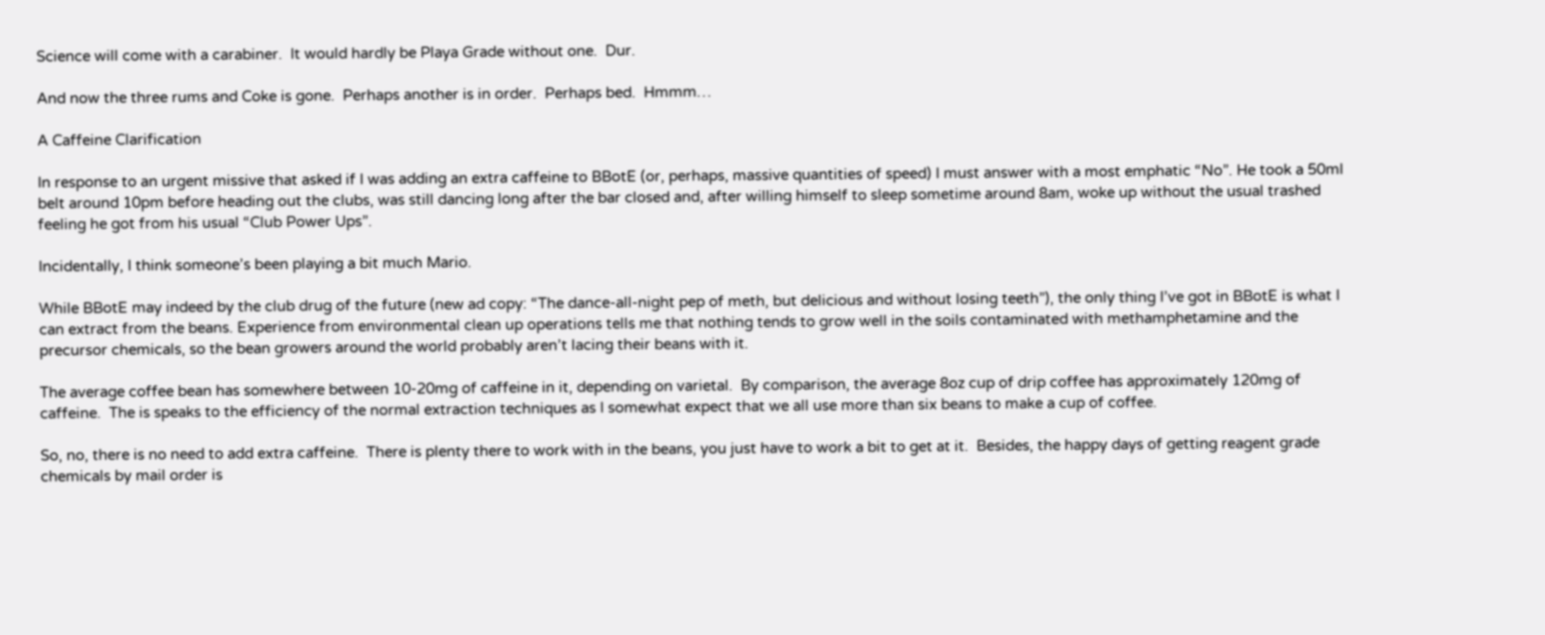Science will come with a carabiner.  It would hardly be Playa Grade without one.  Dur.

And now the three rums and Coke is gone.  Perhaps another is in order.  Perhaps bed.  Hmmm…

A Caffeine Clarification

In response to an urgent missive that asked if I was adding an extra caffeine to BBotE (or, perhaps, massive quantities of speed) I must answer with a most emphatic “No”. He took a 50ml belt around 10pm before heading out the clubs, was still dancing long after the bar closed and, after willing himself to sleep sometime around 8am, woke up without the usual trashed feeling he got from his usual “Club Power Ups”.

Incidentally, I think someone’s been playing a bit much Mario.

While BBotE may indeed by the club drug of the future (new ad copy: “The dance-all-night pep of meth, but delicious and without losing teeth”), the only thing I’ve got in BBotE is what I can extract from the beans. Experience from environmental clean up operations tells me that nothing tends to grow well in the soils contaminated with methamphetamine and the precursor chemicals, so the bean growers around the world probably aren’t lacing their beans with it.

The average coffee bean has somewhere between 10-20mg of caffeine in it, depending on varietal.  By comparison, the average 8oz cup of drip coffee has approximately 120mg of caffeine.  The is speaks to the efficiency of the normal extraction techniques as I somewhat expect that we all use more than six beans to make a cup of coffee.

So, no, there is no need to add extra caffeine.  There is plenty there to work with in the beans, you just have to work a bit to get at it.  Besides, the happy days of getting reagent grade chemicals by mail order is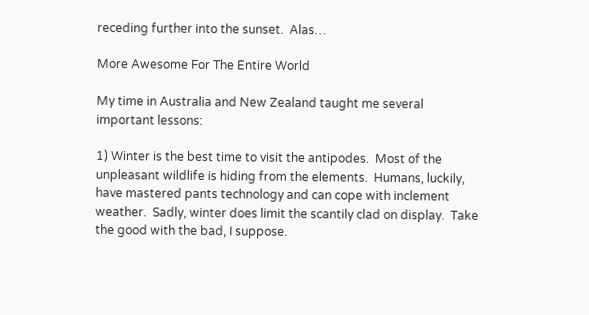receding further into the sunset.  Alas…

More Awesome For The Entire World

My time in Australia and New Zealand taught me several important lessons:

1) Winter is the best time to visit the antipodes.  Most of the unpleasant wildlife is hiding from the elements.  Humans, luckily, have mastered pants technology and can cope with inclement weather.  Sadly, winter does limit the scantily clad on display.  Take the good with the bad, I suppose.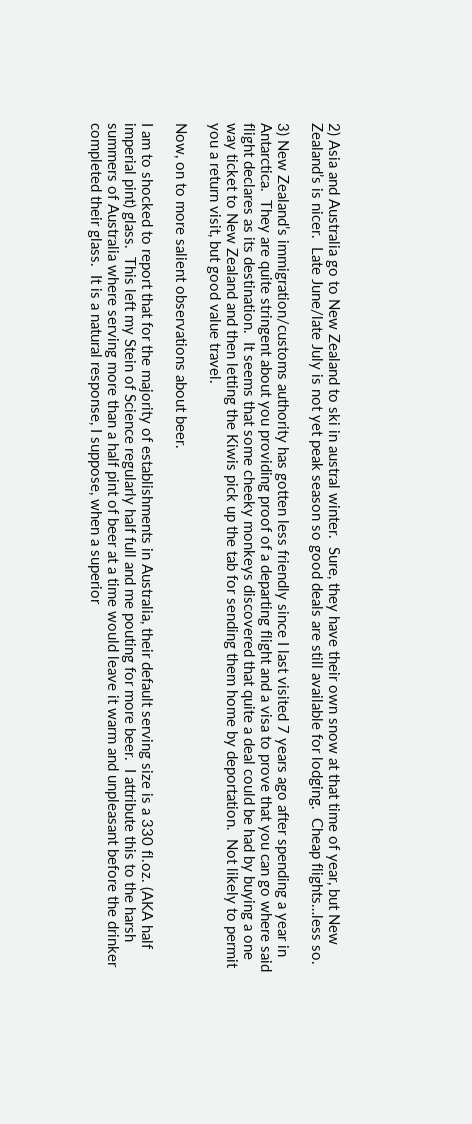2) Asia and Australia go to New Zealand to ski in austral winter.  Sure, they have their own snow at that time of year, but New Zealand’s is nicer.  Late June/late July is not yet peak season so good deals are still available for lodging.  Cheap flights…less so.

3) New Zealand’s immigration/customs authority has gotten less friendly since I last visited 7 years ago after spending a year in Antarctica.  They are quite stringent about you providing proof of a departing flight and a visa to prove that you can go where said flight declares as its destination.  It seems that some cheeky monkeys discovered that quite a deal could be had by buying a one way ticket to New Zealand and then letting the Kiwis pick up the tab for sending them home by deportation.  Not likely to permit you a return visit, but good value travel.

Now, on to more salient observations about beer.

I am to shocked to report that for the majority of establishments in Australia, their default serving size is a 330 fl.oz. (AKA half imperial pint) glass.  This left my Stein of Science regularly half full and me pouting for more beer.  I attribute this to the harsh summers of Australia where serving more than a half pint of beer at a time would leave it warm and unpleasant before the drinker completed their glass.  It is a natural response, I suppose, when a superior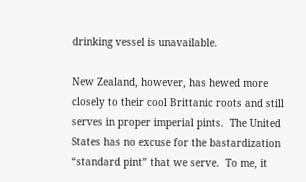drinking vessel is unavailable.

New Zealand, however, has hewed more closely to their cool Brittanic roots and still serves in proper imperial pints.  The United States has no excuse for the bastardization “standard pint” that we serve.  To me, it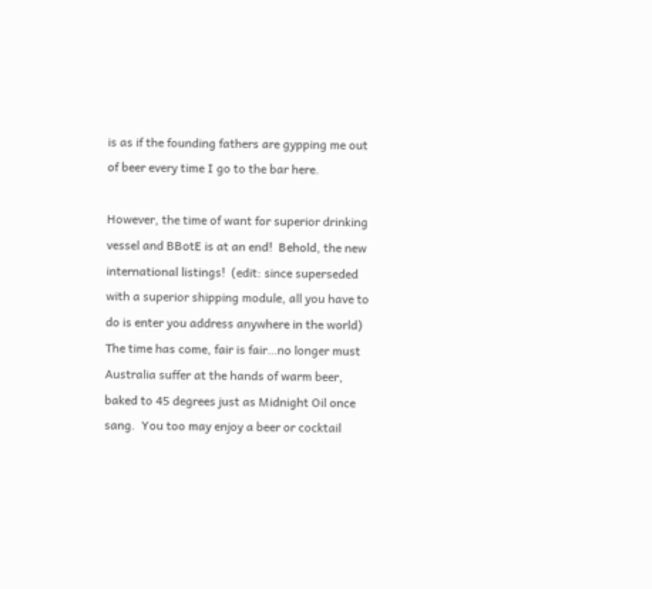is as if the founding fathers are gypping me out of beer every time I go to the bar here.

However, the time of want for superior drinking vessel and BBotE is at an end!  Behold, the new international listings!  (edit: since superseded with a superior shipping module, all you have to do is enter you address anywhere in the world) The time has come, fair is fair…no longer must Australia suffer at the hands of warm beer, baked to 45 degrees just as Midnight Oil once sang.  You too may enjoy a beer or cocktail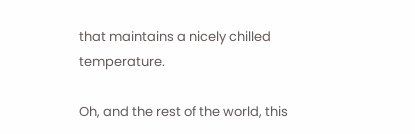that maintains a nicely chilled temperature.

Oh, and the rest of the world, this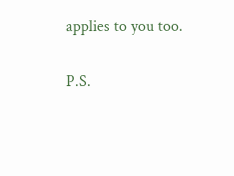applies to you too.

P.S.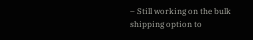– Still working on the bulk shipping option to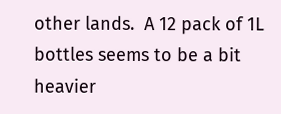other lands.  A 12 pack of 1L bottles seems to be a bit heavier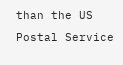than the US Postal Service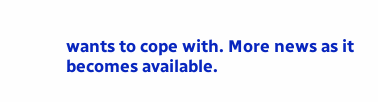wants to cope with. More news as it becomes available.